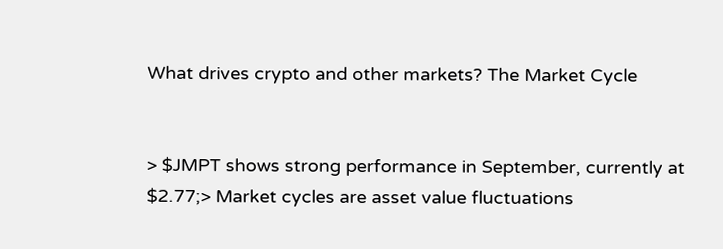What drives crypto and other markets? The Market Cycle


> $JMPT shows strong performance in September, currently at $2.77;> Market cycles are asset value fluctuations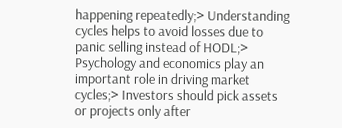happening repeatedly;> Understanding cycles helps to avoid losses due to panic selling instead of HODL;> Psychology and economics play an important role in driving market cycles;> Investors should pick assets or projects only after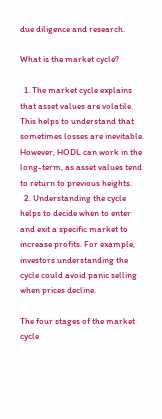due diligence and research.

What is the market cycle?

  1. The market cycle explains that asset values are volatile. This helps to understand that sometimes losses are inevitable. However, HODL can work in the long-term, as asset values tend to return to previous heights.
  2. Understanding the cycle helps to decide when to enter and exit a specific market to increase profits. For example, investors understanding the cycle could avoid panic selling when prices decline.

The four stages of the market cycle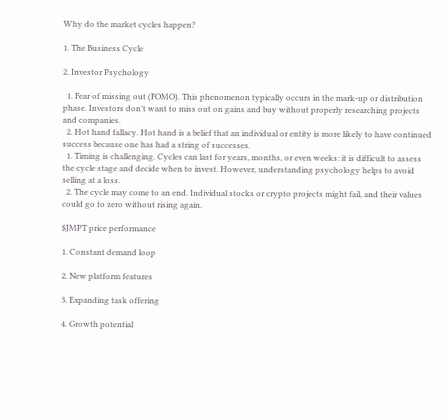Why do the market cycles happen?

1. The Business Cycle

2. Investor Psychology

  1. Fear of missing out (FOMO). This phenomenon typically occurs in the mark-up or distribution phase. Investors don’t want to miss out on gains and buy without properly researching projects and companies.
  2. Hot hand fallacy. Hot hand is a belief that an individual or entity is more likely to have continued success because one has had a string of successes.
  1. Timing is challenging. Cycles can last for years, months, or even weeks: it is difficult to assess the cycle stage and decide when to invest. However, understanding psychology helps to avoid selling at a loss.
  2. The cycle may come to an end. Individual stocks or crypto projects might fail, and their values could go to zero without rising again.

$JMPT price performance

1. Constant demand loop

2. New platform features

3. Expanding task offering

4. Growth potential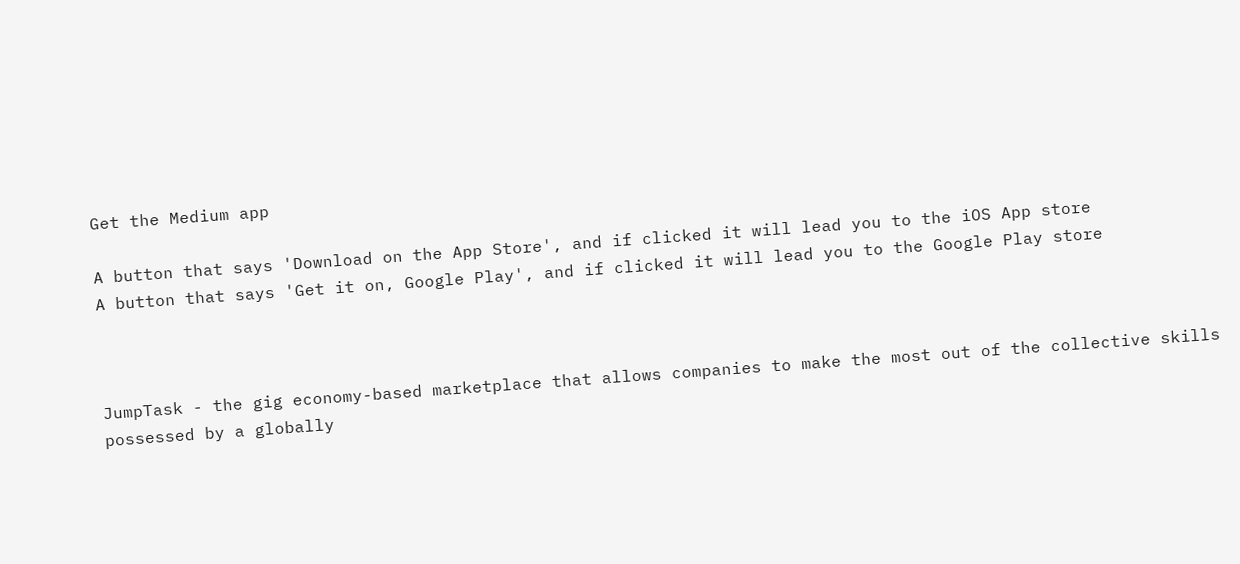Get the Medium app

A button that says 'Download on the App Store', and if clicked it will lead you to the iOS App store
A button that says 'Get it on, Google Play', and if clicked it will lead you to the Google Play store



JumpTask - the gig economy-based marketplace that allows companies to make the most out of the collective skills possessed by a globally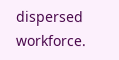dispersed workforce.